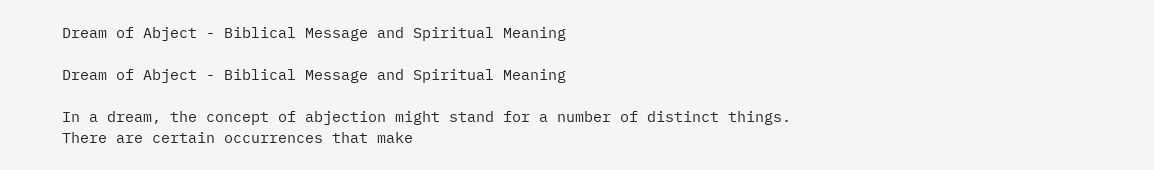Dream of Abject - Biblical Message and Spiritual Meaning

Dream of Abject - Biblical Message and Spiritual Meaning

In a dream, the concept of abjection might stand for a number of distinct things. There are certain occurrences that make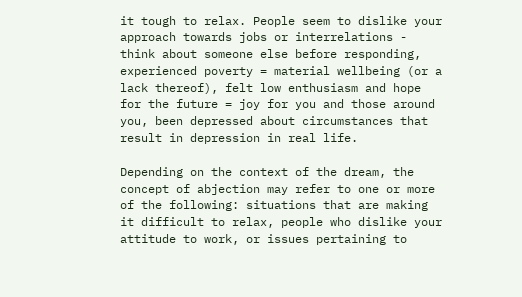it tough to relax. People seem to dislike your approach towards jobs or interrelations - think about someone else before responding, experienced poverty = material wellbeing (or a lack thereof), felt low enthusiasm and hope for the future = joy for you and those around you, been depressed about circumstances that result in depression in real life.

Depending on the context of the dream, the concept of abjection may refer to one or more of the following: situations that are making it difficult to relax, people who dislike your attitude to work, or issues pertaining to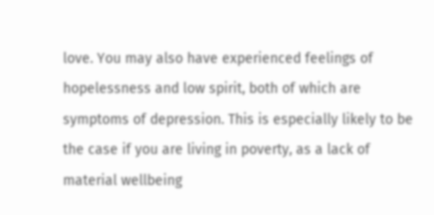love. You may also have experienced feelings of hopelessness and low spirit, both of which are symptoms of depression. This is especially likely to be the case if you are living in poverty, as a lack of material wellbeing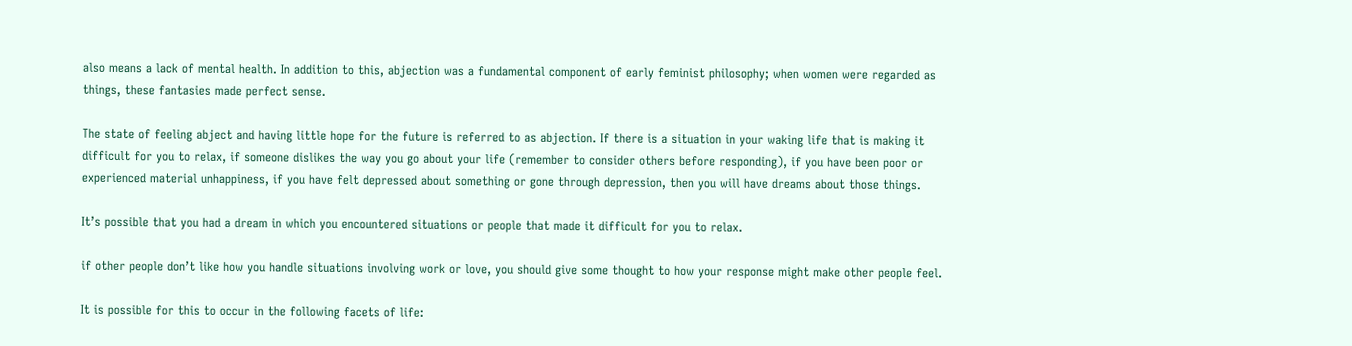also means a lack of mental health. In addition to this, abjection was a fundamental component of early feminist philosophy; when women were regarded as things, these fantasies made perfect sense.

The state of feeling abject and having little hope for the future is referred to as abjection. If there is a situation in your waking life that is making it difficult for you to relax, if someone dislikes the way you go about your life (remember to consider others before responding), if you have been poor or experienced material unhappiness, if you have felt depressed about something or gone through depression, then you will have dreams about those things.

It’s possible that you had a dream in which you encountered situations or people that made it difficult for you to relax.

if other people don’t like how you handle situations involving work or love, you should give some thought to how your response might make other people feel.

It is possible for this to occur in the following facets of life: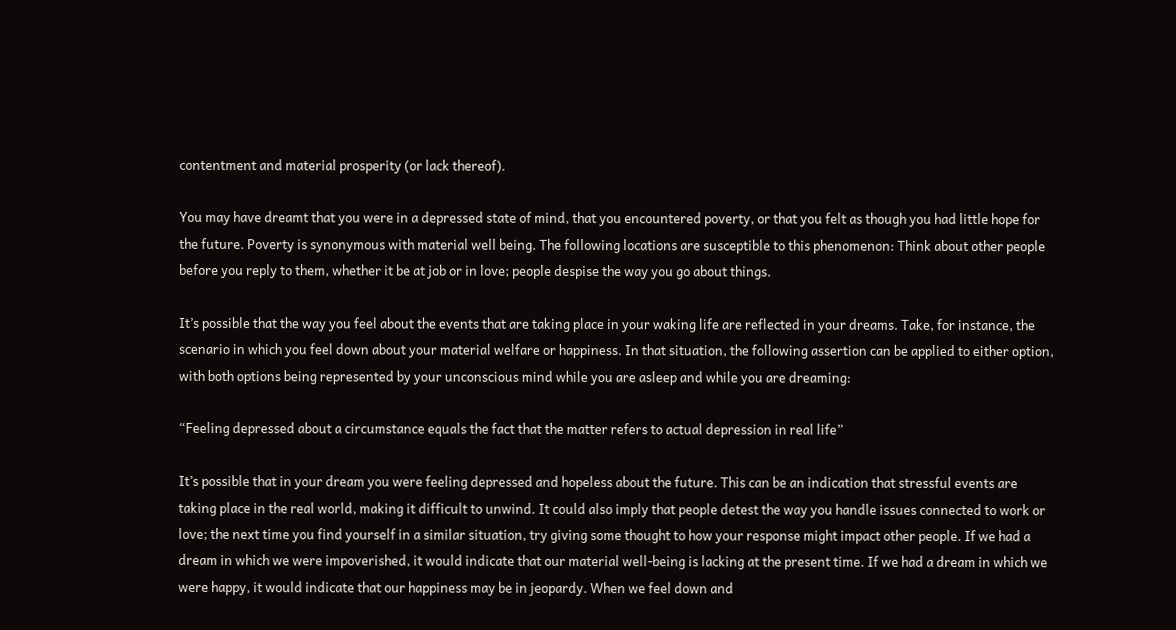contentment and material prosperity (or lack thereof).

You may have dreamt that you were in a depressed state of mind, that you encountered poverty, or that you felt as though you had little hope for the future. Poverty is synonymous with material well being. The following locations are susceptible to this phenomenon: Think about other people before you reply to them, whether it be at job or in love; people despise the way you go about things.

It’s possible that the way you feel about the events that are taking place in your waking life are reflected in your dreams. Take, for instance, the scenario in which you feel down about your material welfare or happiness. In that situation, the following assertion can be applied to either option, with both options being represented by your unconscious mind while you are asleep and while you are dreaming:

“Feeling depressed about a circumstance equals the fact that the matter refers to actual depression in real life”

It’s possible that in your dream you were feeling depressed and hopeless about the future. This can be an indication that stressful events are taking place in the real world, making it difficult to unwind. It could also imply that people detest the way you handle issues connected to work or love; the next time you find yourself in a similar situation, try giving some thought to how your response might impact other people. If we had a dream in which we were impoverished, it would indicate that our material well-being is lacking at the present time. If we had a dream in which we were happy, it would indicate that our happiness may be in jeopardy. When we feel down and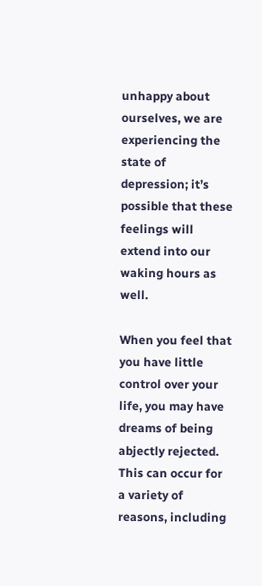unhappy about ourselves, we are experiencing the state of depression; it’s possible that these feelings will extend into our waking hours as well.

When you feel that you have little control over your life, you may have dreams of being abjectly rejected. This can occur for a variety of reasons, including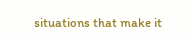situations that make it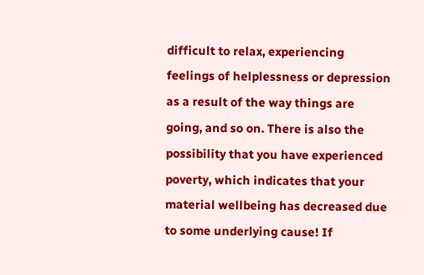difficult to relax, experiencing feelings of helplessness or depression as a result of the way things are going, and so on. There is also the possibility that you have experienced poverty, which indicates that your material wellbeing has decreased due to some underlying cause! If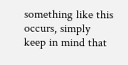something like this occurs, simply keep in mind that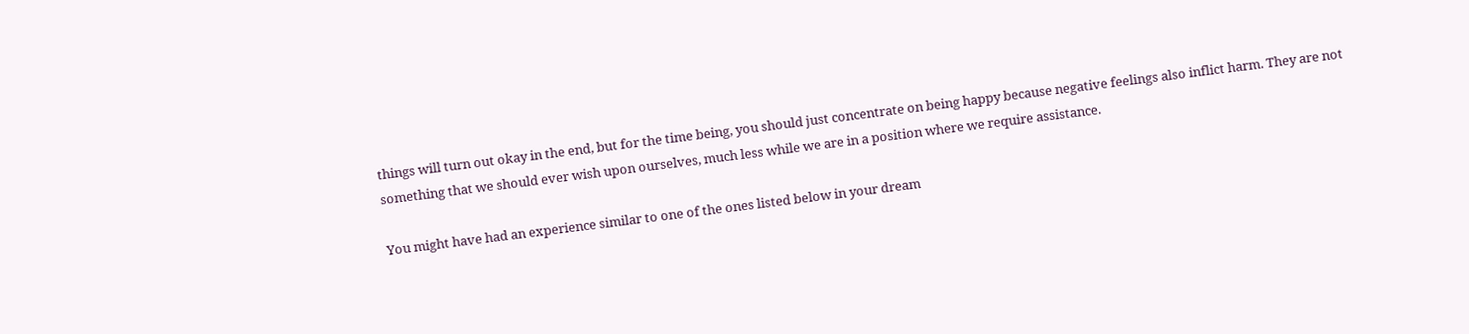things will turn out okay in the end, but for the time being, you should just concentrate on being happy because negative feelings also inflict harm. They are not something that we should ever wish upon ourselves, much less while we are in a position where we require assistance.

You might have had an experience similar to one of the ones listed below in your dream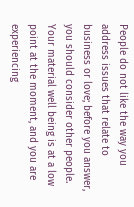People do not like the way you address issues that relate to business or love; before you answer, you should consider other people. Your material well being is at a low point at the moment, and you are experiencing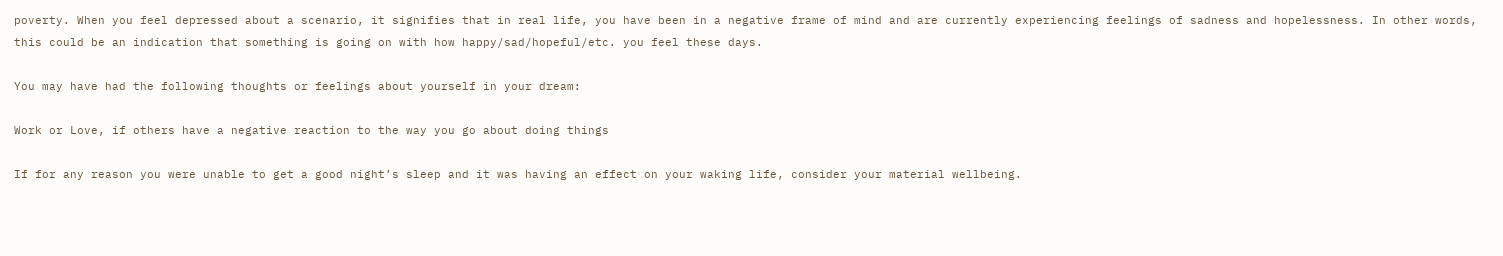poverty. When you feel depressed about a scenario, it signifies that in real life, you have been in a negative frame of mind and are currently experiencing feelings of sadness and hopelessness. In other words, this could be an indication that something is going on with how happy/sad/hopeful/etc. you feel these days.

You may have had the following thoughts or feelings about yourself in your dream:

Work or Love, if others have a negative reaction to the way you go about doing things

If for any reason you were unable to get a good night’s sleep and it was having an effect on your waking life, consider your material wellbeing.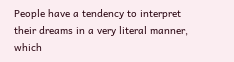People have a tendency to interpret their dreams in a very literal manner, which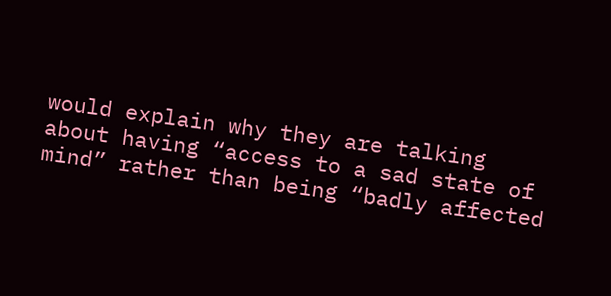would explain why they are talking about having “access to a sad state of mind” rather than being “badly affected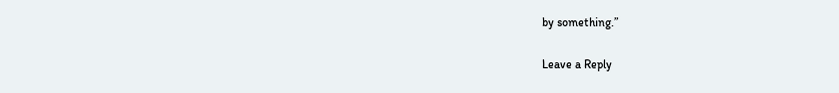by something.”

Leave a Reply